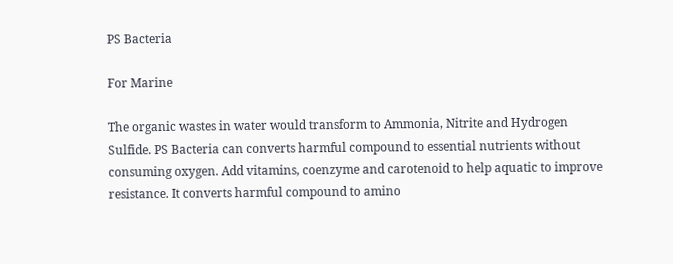PS Bacteria

For Marine

The organic wastes in water would transform to Ammonia, Nitrite and Hydrogen Sulfide. PS Bacteria can converts harmful compound to essential nutrients without consuming oxygen. Add vitamins, coenzyme and carotenoid to help aquatic to improve resistance. It converts harmful compound to amino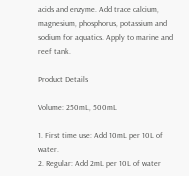acids and enzyme. Add trace calcium, magnesium, phosphorus, potassium and sodium for aquatics. Apply to marine and reef tank.

Product Details

Volume: 250mL, 500mL

1. First time use: Add 10mL per 10L of water.
2. Regular: Add 2mL per 10L of water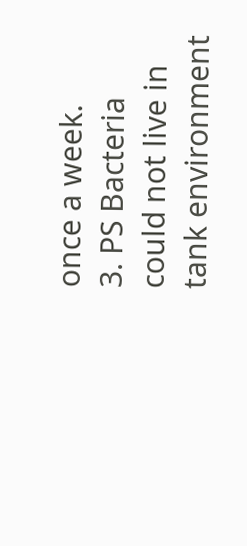once a week.
3. PS Bacteria could not live in tank environment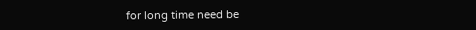for long time need be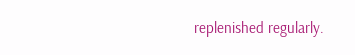replenished regularly.